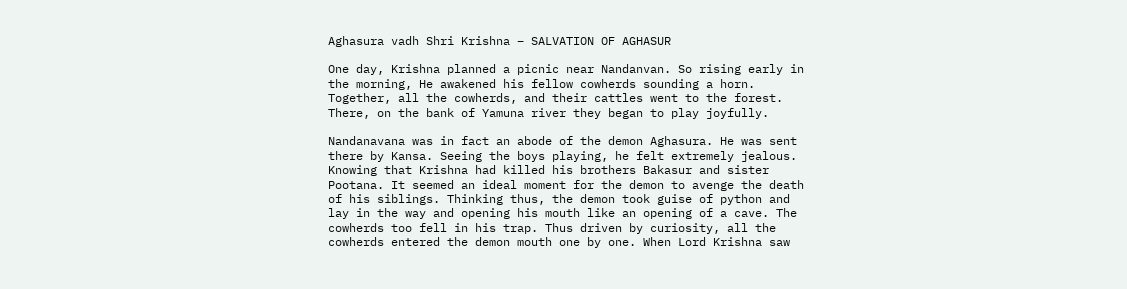Aghasura vadh Shri Krishna – SALVATION OF AGHASUR

One day, Krishna planned a picnic near Nandanvan. So rising early in the morning, He awakened his fellow cowherds sounding a horn. Together, all the cowherds, and their cattles went to the forest. There, on the bank of Yamuna river they began to play joyfully.

Nandanavana was in fact an abode of the demon Aghasura. He was sent there by Kansa. Seeing the boys playing, he felt extremely jealous. Knowing that Krishna had killed his brothers Bakasur and sister Pootana. It seemed an ideal moment for the demon to avenge the death of his siblings. Thinking thus, the demon took guise of python and lay in the way and opening his mouth like an opening of a cave. The cowherds too fell in his trap. Thus driven by curiosity, all the cowherds entered the demon mouth one by one. When Lord Krishna saw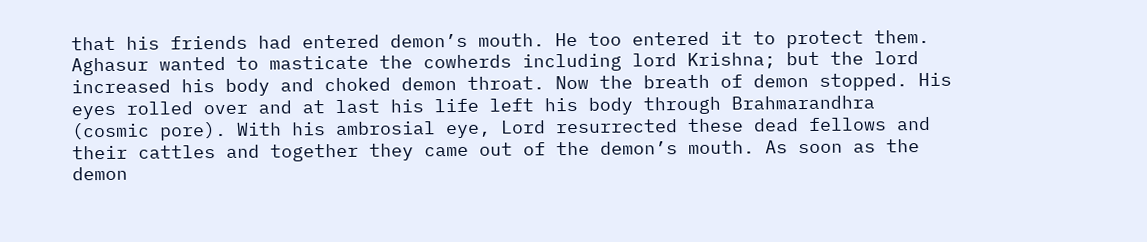that his friends had entered demon’s mouth. He too entered it to protect them. Aghasur wanted to masticate the cowherds including lord Krishna; but the lord increased his body and choked demon throat. Now the breath of demon stopped. His eyes rolled over and at last his life left his body through Brahmarandhra (cosmic pore). With his ambrosial eye, Lord resurrected these dead fellows and their cattles and together they came out of the demon’s mouth. As soon as the demon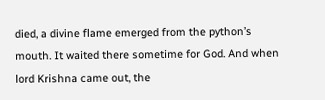died, a divine flame emerged from the python’s mouth. It waited there sometime for God. And when lord Krishna came out, the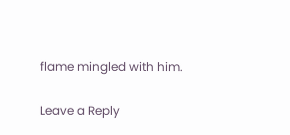flame mingled with him.

Leave a Reply